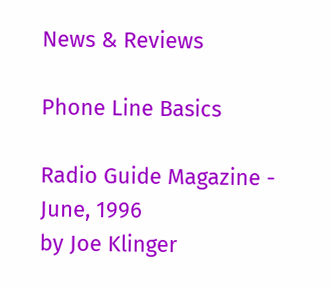News & Reviews

Phone Line Basics

Radio Guide Magazine - June, 1996
by Joe Klinger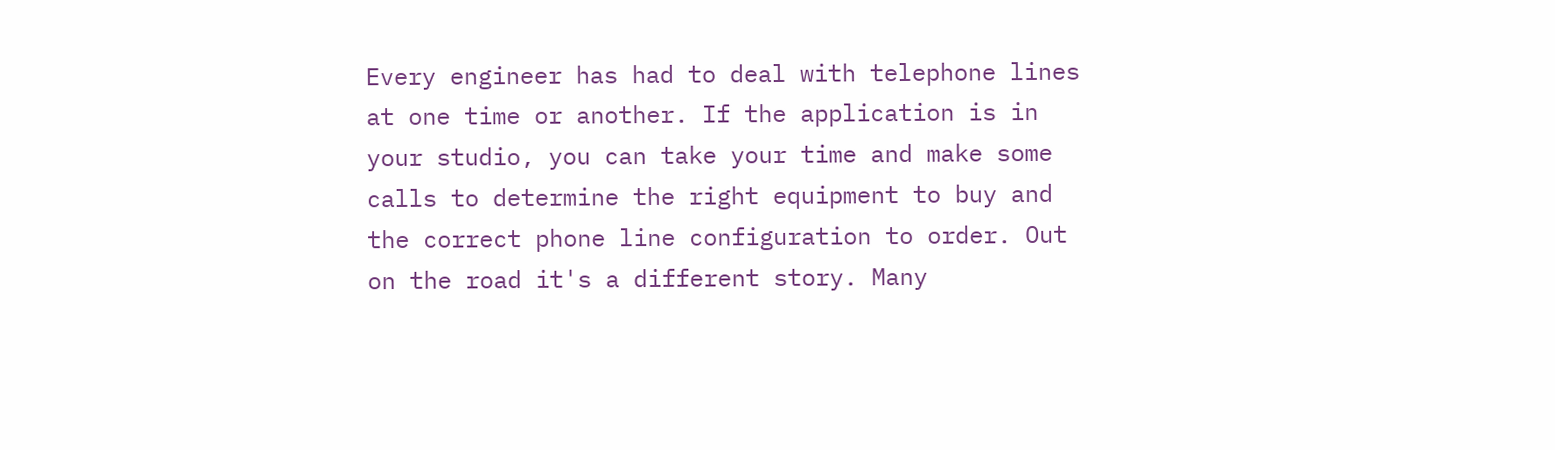Every engineer has had to deal with telephone lines at one time or another. If the application is in your studio, you can take your time and make some calls to determine the right equipment to buy and the correct phone line configuration to order. Out on the road it's a different story. Many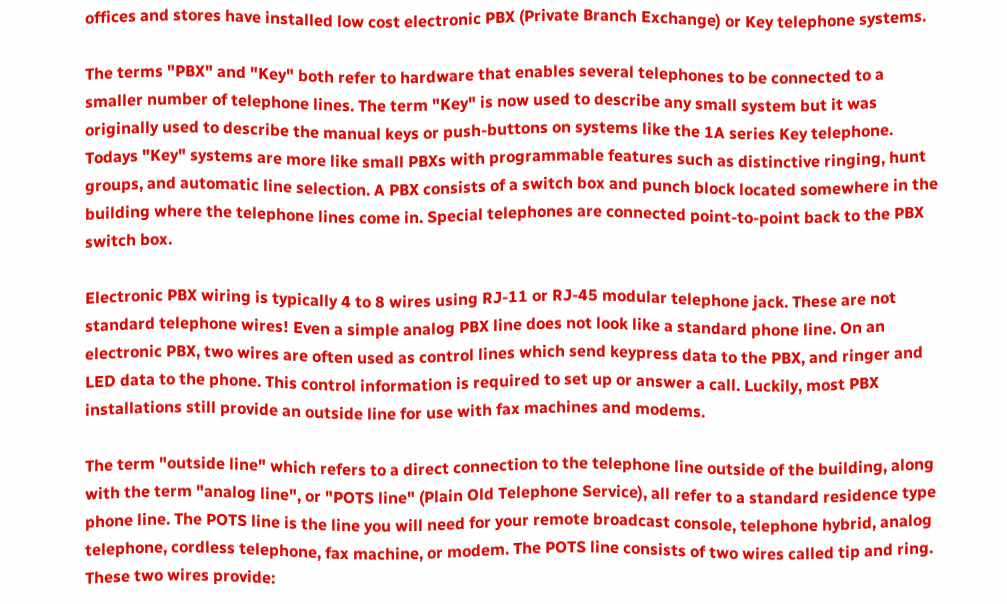offices and stores have installed low cost electronic PBX (Private Branch Exchange) or Key telephone systems.

The terms "PBX" and "Key" both refer to hardware that enables several telephones to be connected to a smaller number of telephone lines. The term "Key" is now used to describe any small system but it was originally used to describe the manual keys or push-buttons on systems like the 1A series Key telephone. Todays "Key" systems are more like small PBXs with programmable features such as distinctive ringing, hunt groups, and automatic line selection. A PBX consists of a switch box and punch block located somewhere in the building where the telephone lines come in. Special telephones are connected point-to-point back to the PBX switch box.

Electronic PBX wiring is typically 4 to 8 wires using RJ-11 or RJ-45 modular telephone jack. These are not standard telephone wires! Even a simple analog PBX line does not look like a standard phone line. On an electronic PBX, two wires are often used as control lines which send keypress data to the PBX, and ringer and LED data to the phone. This control information is required to set up or answer a call. Luckily, most PBX installations still provide an outside line for use with fax machines and modems.

The term "outside line" which refers to a direct connection to the telephone line outside of the building, along with the term "analog line", or "POTS line" (Plain Old Telephone Service), all refer to a standard residence type phone line. The POTS line is the line you will need for your remote broadcast console, telephone hybrid, analog telephone, cordless telephone, fax machine, or modem. The POTS line consists of two wires called tip and ring. These two wires provide: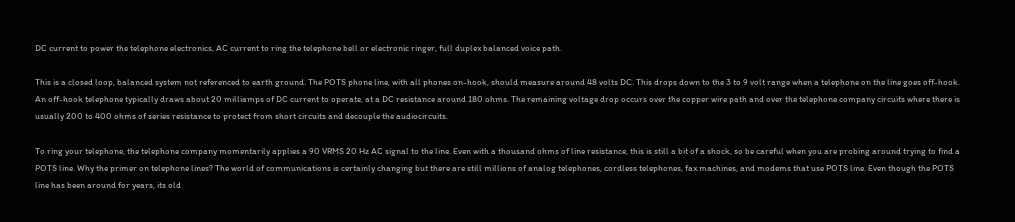DC current to power the telephone electronics, AC current to ring the telephone bell or electronic ringer, full duplex balanced voice path.

This is a closed loop, balanced system not referenced to earth ground. The POTS phone line, with all phones on-hook, should measure around 48 volts DC. This drops down to the 3 to 9 volt range when a telephone on the line goes off-hook. An off-hook telephone typically draws about 20 milliamps of DC current to operate, at a DC resistance around 180 ohms. The remaining voltage drop occurs over the copper wire path and over the telephone company circuits where there is usually 200 to 400 ohms of series resistance to protect from short circuits and decouple the audiocircuits.

To ring your telephone, the telephone company momentarily applies a 90 VRMS 20 Hz AC signal to the line. Even with a thousand ohms of line resistance, this is still a bit of a shock, so be careful when you are probing around trying to find a POTS line. Why the primer on telephone lines? The world of communications is certainly changing but there are still millions of analog telephones, cordless telephones, fax machines, and modems that use POTS line. Even though the POTS line has been around for years, its old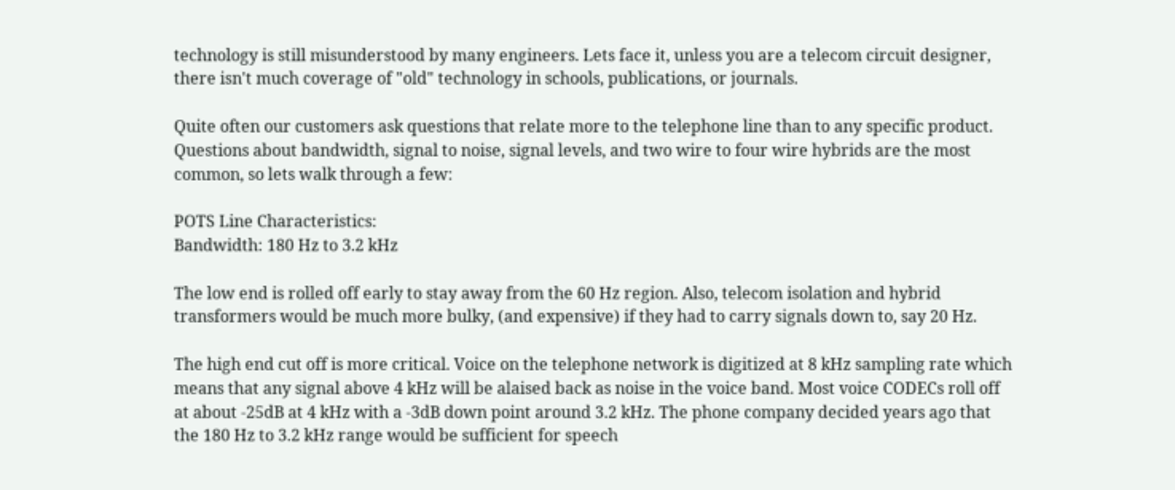technology is still misunderstood by many engineers. Lets face it, unless you are a telecom circuit designer, there isn't much coverage of "old" technology in schools, publications, or journals.

Quite often our customers ask questions that relate more to the telephone line than to any specific product. Questions about bandwidth, signal to noise, signal levels, and two wire to four wire hybrids are the most common, so lets walk through a few:

POTS Line Characteristics:
Bandwidth: 180 Hz to 3.2 kHz

The low end is rolled off early to stay away from the 60 Hz region. Also, telecom isolation and hybrid transformers would be much more bulky, (and expensive) if they had to carry signals down to, say 20 Hz.

The high end cut off is more critical. Voice on the telephone network is digitized at 8 kHz sampling rate which means that any signal above 4 kHz will be alaised back as noise in the voice band. Most voice CODECs roll off at about -25dB at 4 kHz with a -3dB down point around 3.2 kHz. The phone company decided years ago that the 180 Hz to 3.2 kHz range would be sufficient for speech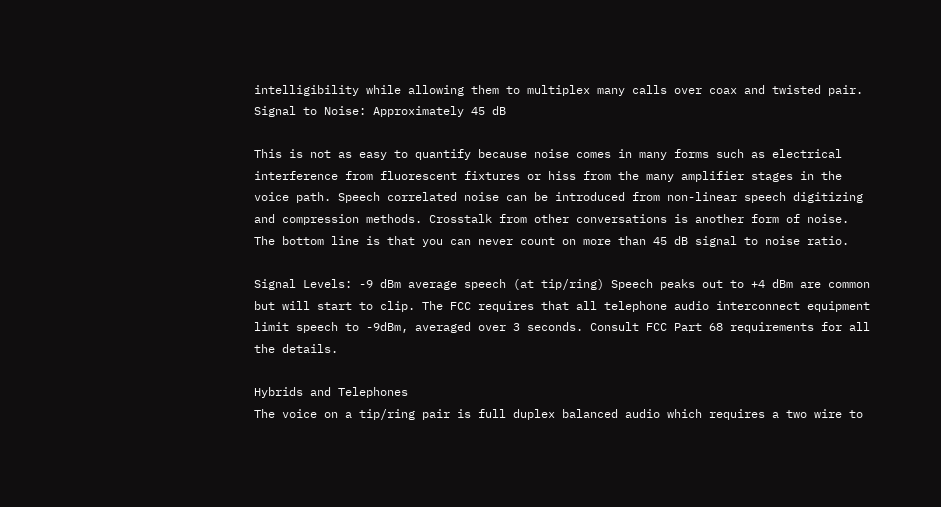intelligibility while allowing them to multiplex many calls over coax and twisted pair. Signal to Noise: Approximately 45 dB

This is not as easy to quantify because noise comes in many forms such as electrical interference from fluorescent fixtures or hiss from the many amplifier stages in the voice path. Speech correlated noise can be introduced from non-linear speech digitizing and compression methods. Crosstalk from other conversations is another form of noise. The bottom line is that you can never count on more than 45 dB signal to noise ratio.

Signal Levels: -9 dBm average speech (at tip/ring) Speech peaks out to +4 dBm are common but will start to clip. The FCC requires that all telephone audio interconnect equipment limit speech to -9dBm, averaged over 3 seconds. Consult FCC Part 68 requirements for all the details.

Hybrids and Telephones
The voice on a tip/ring pair is full duplex balanced audio which requires a two wire to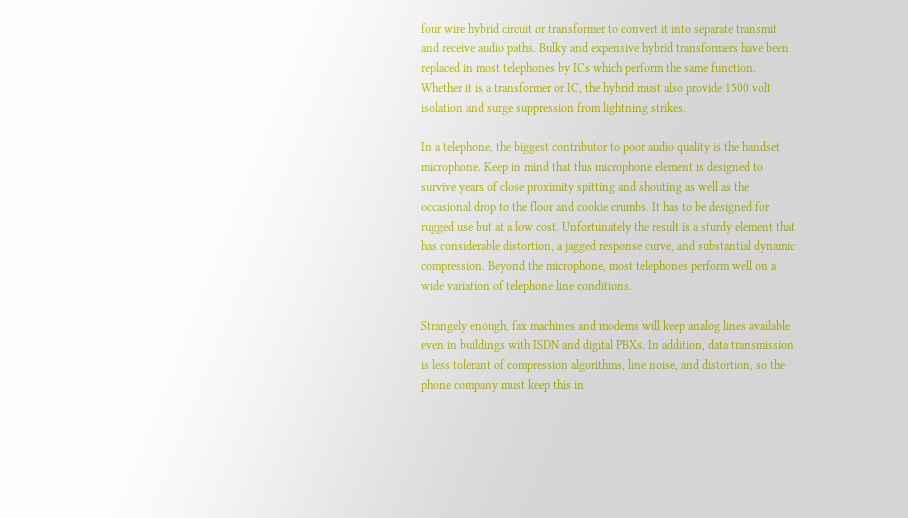four wire hybrid circuit or transformer to convert it into separate transmit and receive audio paths. Bulky and expensive hybrid transformers have been replaced in most telephones by ICs which perform the same function. Whether it is a transformer or IC, the hybrid must also provide 1500 volt isolation and surge suppression from lightning strikes.

In a telephone, the biggest contributor to poor audio quality is the handset microphone. Keep in mind that this microphone element is designed to survive years of close proximity spitting and shouting as well as the occasional drop to the floor and cookie crumbs. It has to be designed for rugged use but at a low cost. Unfortunately the result is a sturdy element that has considerable distortion, a jagged response curve, and substantial dynamic compression. Beyond the microphone, most telephones perform well on a wide variation of telephone line conditions.

Strangely enough, fax machines and modems will keep analog lines available even in buildings with ISDN and digital PBXs. In addition, data transmission is less tolerant of compression algorithms, line noise, and distortion, so the phone company must keep this in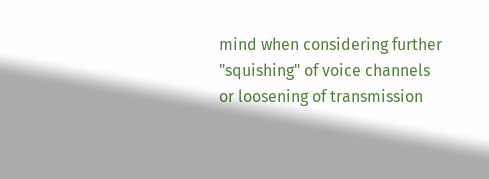mind when considering further "squishing" of voice channels or loosening of transmission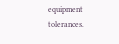equipment tolerances.